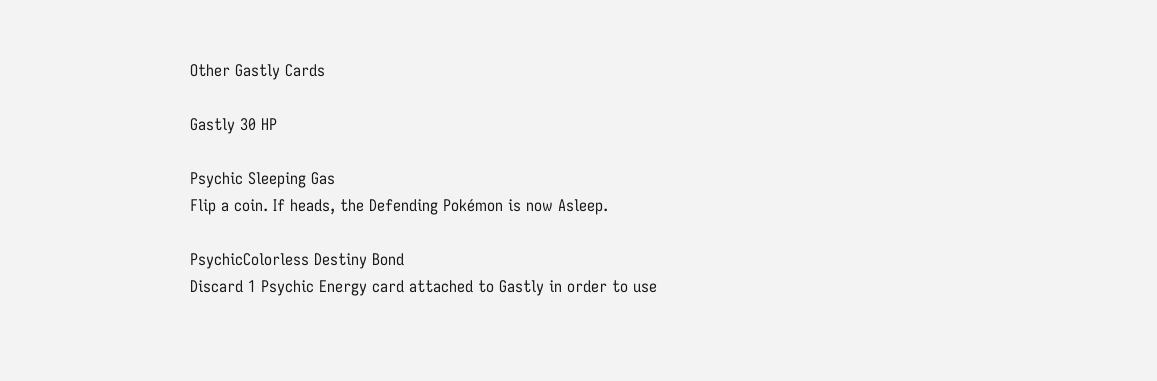Other Gastly Cards

Gastly 30 HP

Psychic Sleeping Gas
Flip a coin. If heads, the Defending Pokémon is now Asleep.

PsychicColorless Destiny Bond
Discard 1 Psychic Energy card attached to Gastly in order to use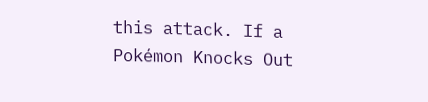this attack. If a Pokémon Knocks Out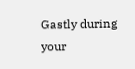Gastly during your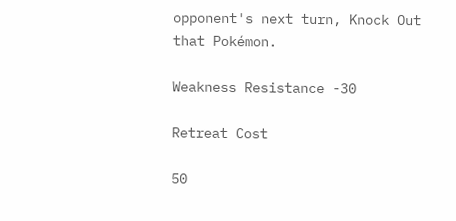opponent's next turn, Knock Out that Pokémon.

Weakness Resistance -30

Retreat Cost

50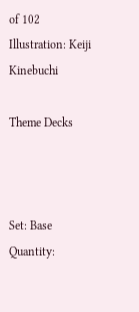of 102
Illustration: Keiji Kinebuchi

Theme Decks



Set: Base
Quantity: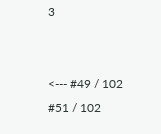3


<--- #49 / 102
#51 / 102